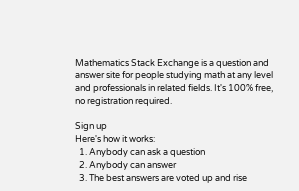Mathematics Stack Exchange is a question and answer site for people studying math at any level and professionals in related fields. It's 100% free, no registration required.

Sign up
Here's how it works:
  1. Anybody can ask a question
  2. Anybody can answer
  3. The best answers are voted up and rise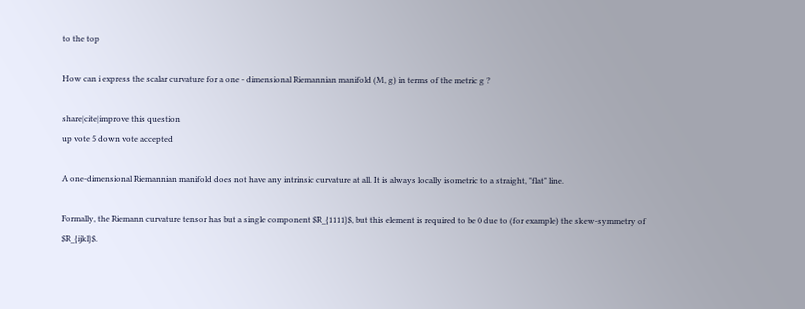to the top

How can i express the scalar curvature for a one - dimensional Riemannian manifold (M, g) in terms of the metric g ?

share|cite|improve this question
up vote 5 down vote accepted

A one-dimensional Riemannian manifold does not have any intrinsic curvature at all. It is always locally isometric to a straight, "flat" line.

Formally, the Riemann curvature tensor has but a single component $R_{1111}$, but this element is required to be 0 due to (for example) the skew-symmetry of $R_{ijkl}$.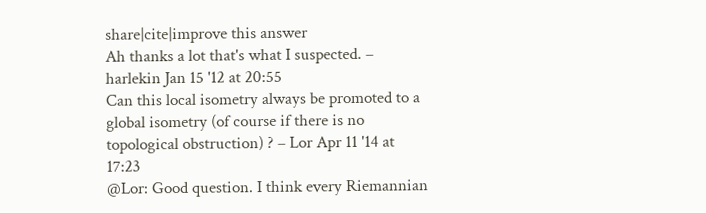share|cite|improve this answer
Ah thanks a lot that's what I suspected. – harlekin Jan 15 '12 at 20:55
Can this local isometry always be promoted to a global isometry (of course if there is no topological obstruction) ? – Lor Apr 11 '14 at 17:23
@Lor: Good question. I think every Riemannian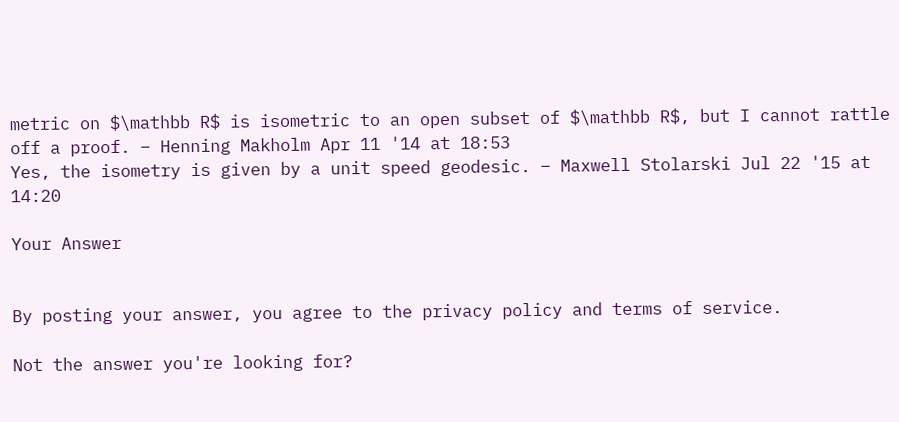metric on $\mathbb R$ is isometric to an open subset of $\mathbb R$, but I cannot rattle off a proof. – Henning Makholm Apr 11 '14 at 18:53
Yes, the isometry is given by a unit speed geodesic. – Maxwell Stolarski Jul 22 '15 at 14:20

Your Answer


By posting your answer, you agree to the privacy policy and terms of service.

Not the answer you're looking for?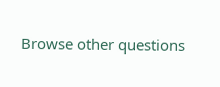Browse other questions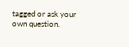tagged or ask your own question.